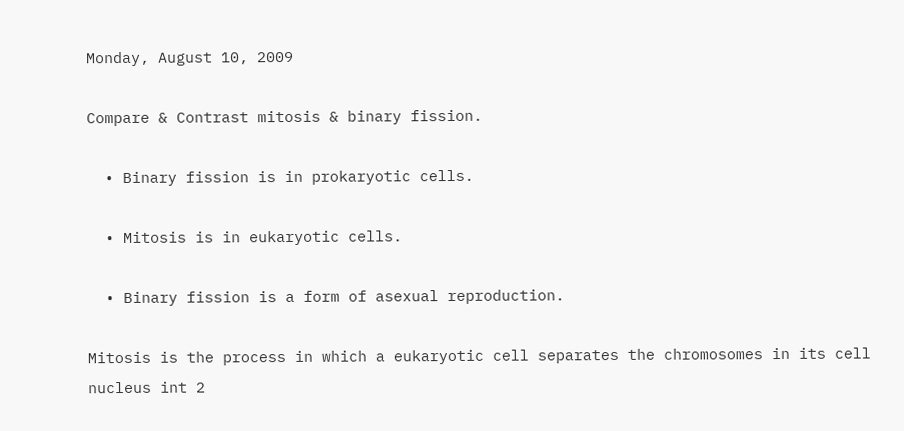Monday, August 10, 2009

Compare & Contrast mitosis & binary fission.

  • Binary fission is in prokaryotic cells.

  • Mitosis is in eukaryotic cells.

  • Binary fission is a form of asexual reproduction.

Mitosis is the process in which a eukaryotic cell separates the chromosomes in its cell nucleus int 2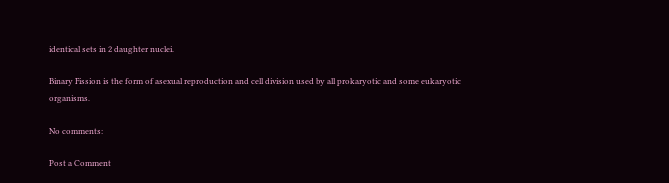identical sets in 2 daughter nuclei.

Binary Fission is the form of asexual reproduction and cell division used by all prokaryotic and some eukaryotic organisms.

No comments:

Post a Comment